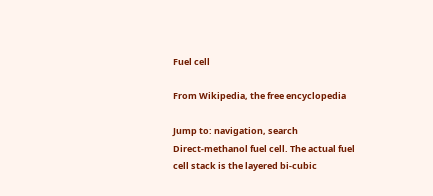Fuel cell

From Wikipedia, the free encyclopedia

Jump to: navigation, search
Direct-methanol fuel cell. The actual fuel cell stack is the layered bi-cubic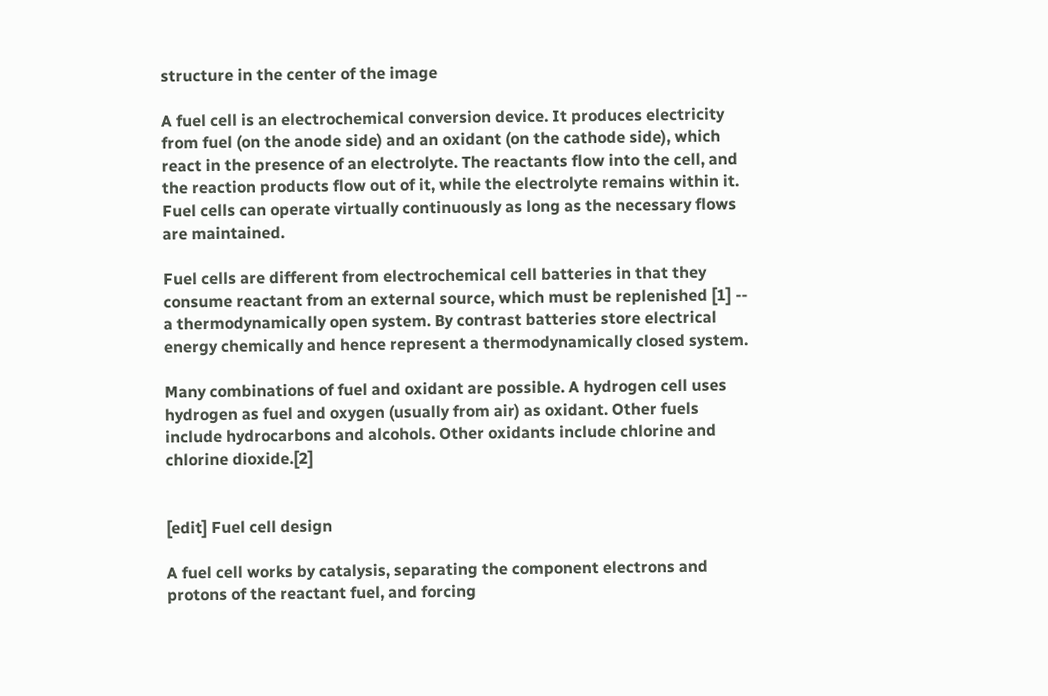structure in the center of the image

A fuel cell is an electrochemical conversion device. It produces electricity from fuel (on the anode side) and an oxidant (on the cathode side), which react in the presence of an electrolyte. The reactants flow into the cell, and the reaction products flow out of it, while the electrolyte remains within it. Fuel cells can operate virtually continuously as long as the necessary flows are maintained.

Fuel cells are different from electrochemical cell batteries in that they consume reactant from an external source, which must be replenished [1] -- a thermodynamically open system. By contrast batteries store electrical energy chemically and hence represent a thermodynamically closed system.

Many combinations of fuel and oxidant are possible. A hydrogen cell uses hydrogen as fuel and oxygen (usually from air) as oxidant. Other fuels include hydrocarbons and alcohols. Other oxidants include chlorine and chlorine dioxide.[2]


[edit] Fuel cell design

A fuel cell works by catalysis, separating the component electrons and protons of the reactant fuel, and forcing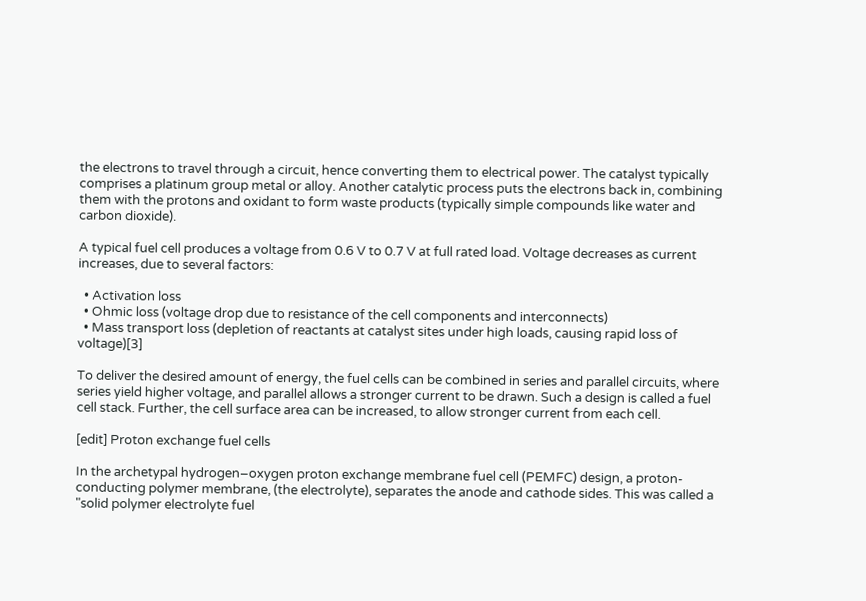the electrons to travel through a circuit, hence converting them to electrical power. The catalyst typically comprises a platinum group metal or alloy. Another catalytic process puts the electrons back in, combining them with the protons and oxidant to form waste products (typically simple compounds like water and carbon dioxide).

A typical fuel cell produces a voltage from 0.6 V to 0.7 V at full rated load. Voltage decreases as current increases, due to several factors:

  • Activation loss
  • Ohmic loss (voltage drop due to resistance of the cell components and interconnects)
  • Mass transport loss (depletion of reactants at catalyst sites under high loads, causing rapid loss of voltage)[3]

To deliver the desired amount of energy, the fuel cells can be combined in series and parallel circuits, where series yield higher voltage, and parallel allows a stronger current to be drawn. Such a design is called a fuel cell stack. Further, the cell surface area can be increased, to allow stronger current from each cell.

[edit] Proton exchange fuel cells

In the archetypal hydrogen–oxygen proton exchange membrane fuel cell (PEMFC) design, a proton-conducting polymer membrane, (the electrolyte), separates the anode and cathode sides. This was called a "solid polymer electrolyte fuel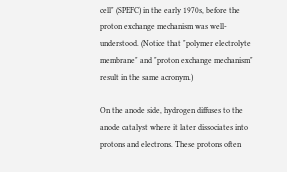cell" (SPEFC) in the early 1970s, before the proton exchange mechanism was well-understood. (Notice that "polymer electrolyte membrane" and "proton exchange mechanism" result in the same acronym.)

On the anode side, hydrogen diffuses to the anode catalyst where it later dissociates into protons and electrons. These protons often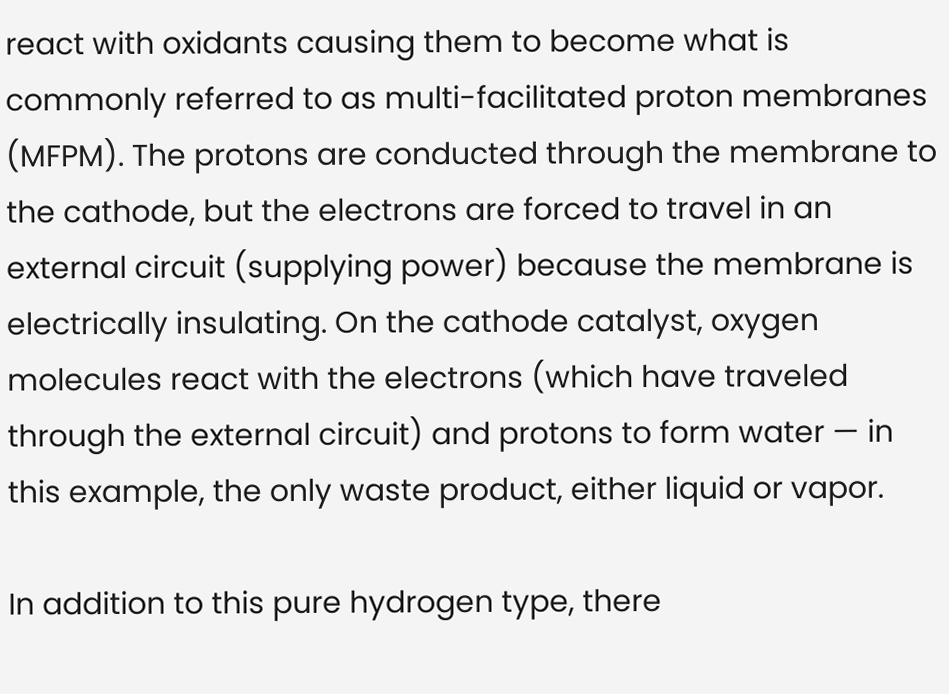react with oxidants causing them to become what is commonly referred to as multi-facilitated proton membranes (MFPM). The protons are conducted through the membrane to the cathode, but the electrons are forced to travel in an external circuit (supplying power) because the membrane is electrically insulating. On the cathode catalyst, oxygen molecules react with the electrons (which have traveled through the external circuit) and protons to form water — in this example, the only waste product, either liquid or vapor.

In addition to this pure hydrogen type, there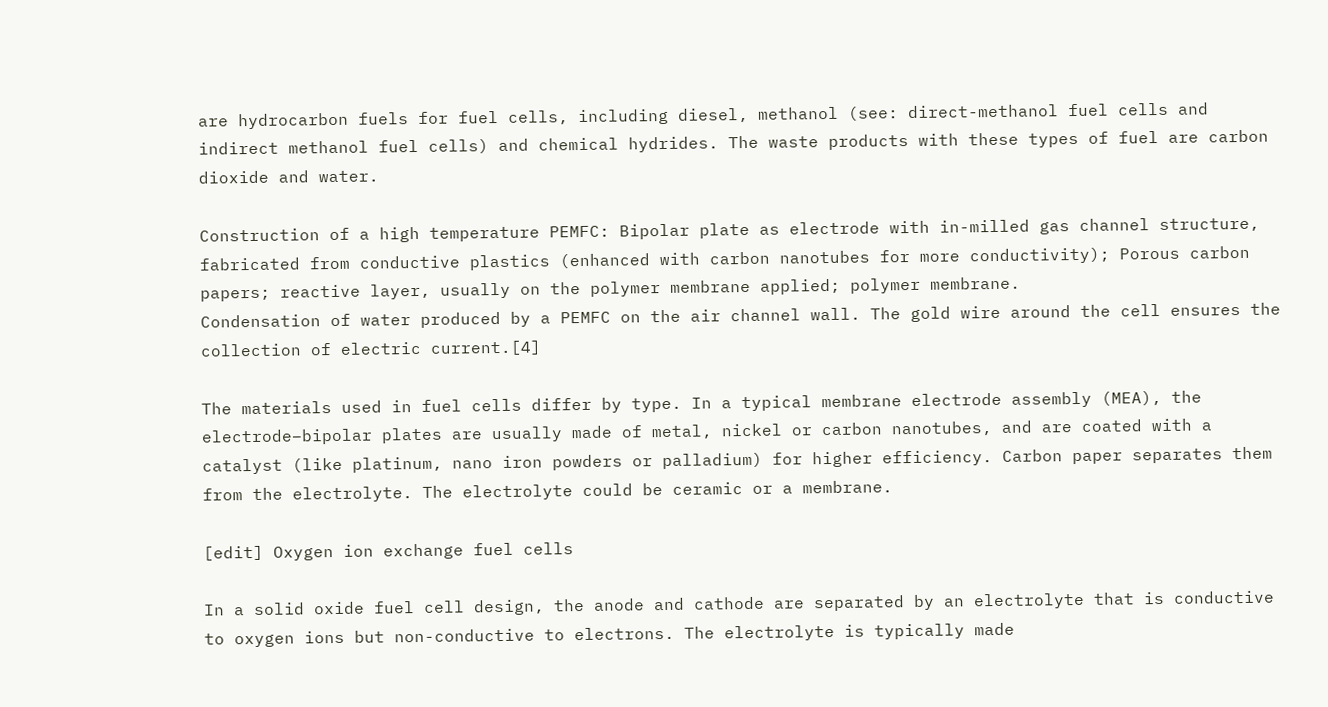are hydrocarbon fuels for fuel cells, including diesel, methanol (see: direct-methanol fuel cells and indirect methanol fuel cells) and chemical hydrides. The waste products with these types of fuel are carbon dioxide and water.

Construction of a high temperature PEMFC: Bipolar plate as electrode with in-milled gas channel structure, fabricated from conductive plastics (enhanced with carbon nanotubes for more conductivity); Porous carbon papers; reactive layer, usually on the polymer membrane applied; polymer membrane.
Condensation of water produced by a PEMFC on the air channel wall. The gold wire around the cell ensures the collection of electric current.[4]

The materials used in fuel cells differ by type. In a typical membrane electrode assembly (MEA), the electrode–bipolar plates are usually made of metal, nickel or carbon nanotubes, and are coated with a catalyst (like platinum, nano iron powders or palladium) for higher efficiency. Carbon paper separates them from the electrolyte. The electrolyte could be ceramic or a membrane.

[edit] Oxygen ion exchange fuel cells

In a solid oxide fuel cell design, the anode and cathode are separated by an electrolyte that is conductive to oxygen ions but non-conductive to electrons. The electrolyte is typically made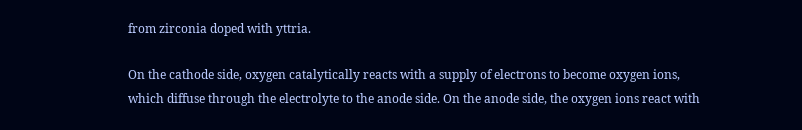from zirconia doped with yttria.

On the cathode side, oxygen catalytically reacts with a supply of electrons to become oxygen ions, which diffuse through the electrolyte to the anode side. On the anode side, the oxygen ions react with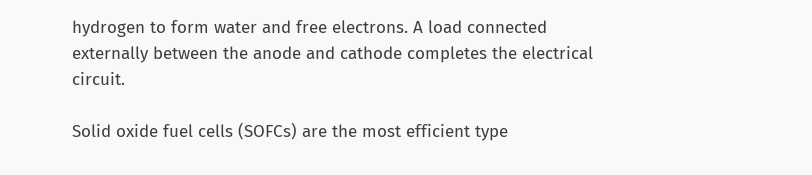hydrogen to form water and free electrons. A load connected externally between the anode and cathode completes the electrical circuit.

Solid oxide fuel cells (SOFCs) are the most efficient type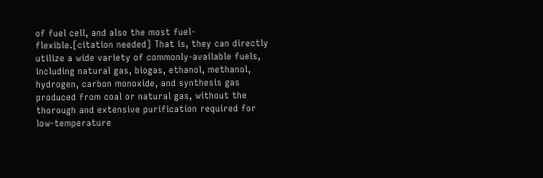of fuel cell, and also the most fuel-flexible.[citation needed] That is, they can directly utilize a wide variety of commonly-available fuels, including natural gas, biogas, ethanol, methanol, hydrogen, carbon monoxide, and synthesis gas produced from coal or natural gas, without the thorough and extensive purification required for low-temperature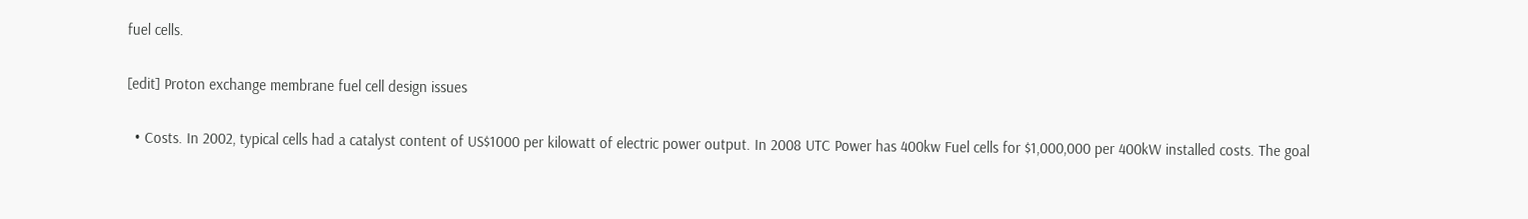fuel cells.

[edit] Proton exchange membrane fuel cell design issues

  • Costs. In 2002, typical cells had a catalyst content of US$1000 per kilowatt of electric power output. In 2008 UTC Power has 400kw Fuel cells for $1,000,000 per 400kW installed costs. The goal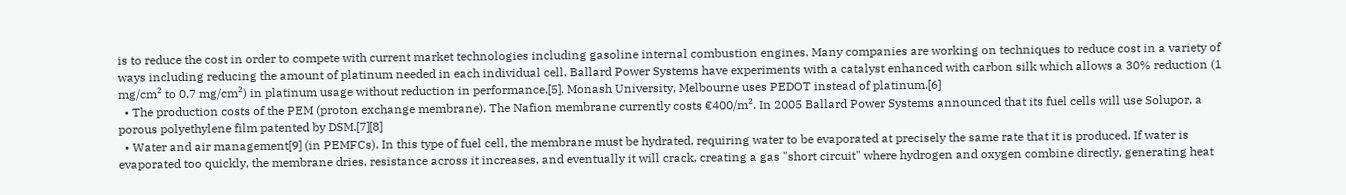is to reduce the cost in order to compete with current market technologies including gasoline internal combustion engines. Many companies are working on techniques to reduce cost in a variety of ways including reducing the amount of platinum needed in each individual cell. Ballard Power Systems have experiments with a catalyst enhanced with carbon silk which allows a 30% reduction (1 mg/cm² to 0.7 mg/cm²) in platinum usage without reduction in performance.[5]. Monash University, Melbourne uses PEDOT instead of platinum.[6]
  • The production costs of the PEM (proton exchange membrane). The Nafion membrane currently costs €400/m². In 2005 Ballard Power Systems announced that its fuel cells will use Solupor, a porous polyethylene film patented by DSM.[7][8]
  • Water and air management[9] (in PEMFCs). In this type of fuel cell, the membrane must be hydrated, requiring water to be evaporated at precisely the same rate that it is produced. If water is evaporated too quickly, the membrane dries, resistance across it increases, and eventually it will crack, creating a gas "short circuit" where hydrogen and oxygen combine directly, generating heat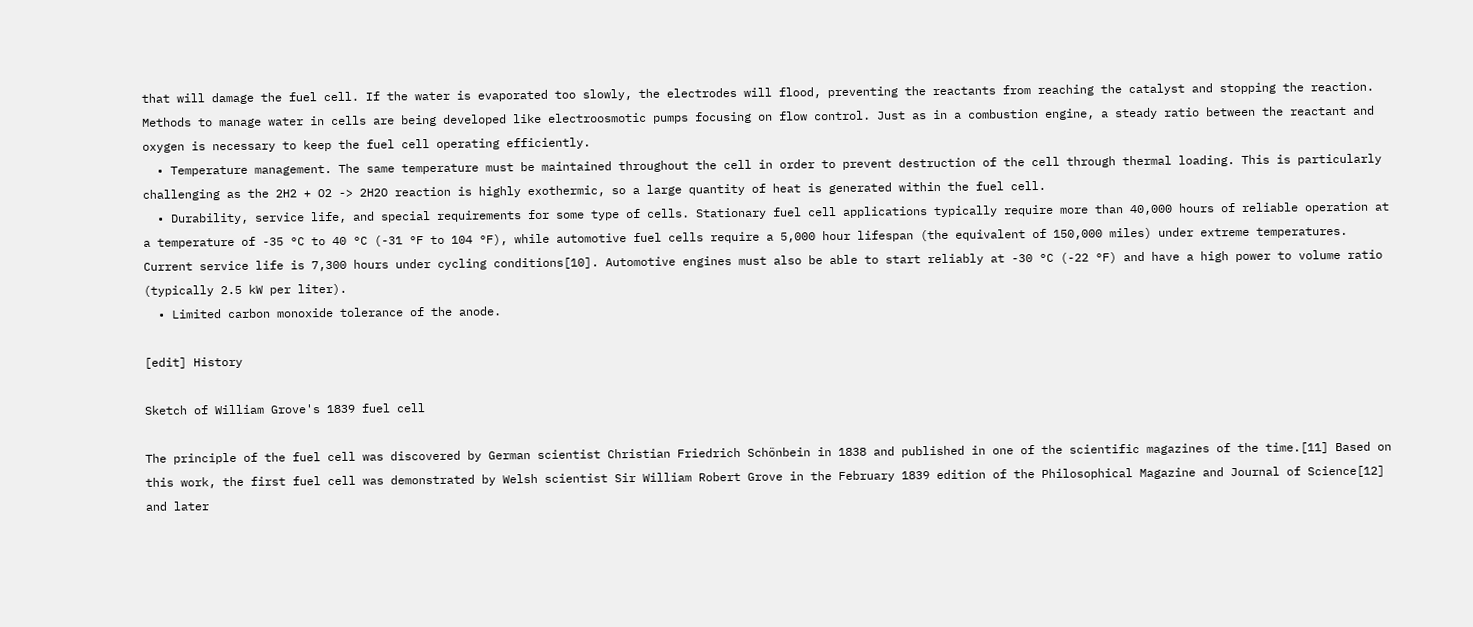that will damage the fuel cell. If the water is evaporated too slowly, the electrodes will flood, preventing the reactants from reaching the catalyst and stopping the reaction. Methods to manage water in cells are being developed like electroosmotic pumps focusing on flow control. Just as in a combustion engine, a steady ratio between the reactant and oxygen is necessary to keep the fuel cell operating efficiently.
  • Temperature management. The same temperature must be maintained throughout the cell in order to prevent destruction of the cell through thermal loading. This is particularly challenging as the 2H2 + O2 -> 2H2O reaction is highly exothermic, so a large quantity of heat is generated within the fuel cell.
  • Durability, service life, and special requirements for some type of cells. Stationary fuel cell applications typically require more than 40,000 hours of reliable operation at a temperature of -35 °C to 40 °C (-31 °F to 104 °F), while automotive fuel cells require a 5,000 hour lifespan (the equivalent of 150,000 miles) under extreme temperatures. Current service life is 7,300 hours under cycling conditions[10]. Automotive engines must also be able to start reliably at -30 °C (-22 °F) and have a high power to volume ratio (typically 2.5 kW per liter).
  • Limited carbon monoxide tolerance of the anode.

[edit] History

Sketch of William Grove's 1839 fuel cell

The principle of the fuel cell was discovered by German scientist Christian Friedrich Schönbein in 1838 and published in one of the scientific magazines of the time.[11] Based on this work, the first fuel cell was demonstrated by Welsh scientist Sir William Robert Grove in the February 1839 edition of the Philosophical Magazine and Journal of Science[12] and later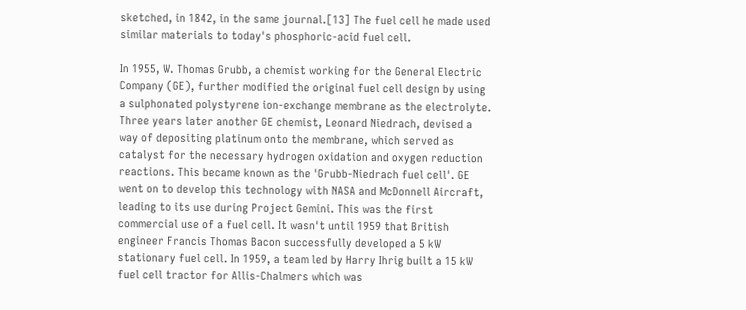sketched, in 1842, in the same journal.[13] The fuel cell he made used similar materials to today's phosphoric-acid fuel cell.

In 1955, W. Thomas Grubb, a chemist working for the General Electric Company (GE), further modified the original fuel cell design by using a sulphonated polystyrene ion-exchange membrane as the electrolyte. Three years later another GE chemist, Leonard Niedrach, devised a way of depositing platinum onto the membrane, which served as catalyst for the necessary hydrogen oxidation and oxygen reduction reactions. This became known as the 'Grubb-Niedrach fuel cell'. GE went on to develop this technology with NASA and McDonnell Aircraft, leading to its use during Project Gemini. This was the first commercial use of a fuel cell. It wasn't until 1959 that British engineer Francis Thomas Bacon successfully developed a 5 kW stationary fuel cell. In 1959, a team led by Harry Ihrig built a 15 kW fuel cell tractor for Allis-Chalmers which was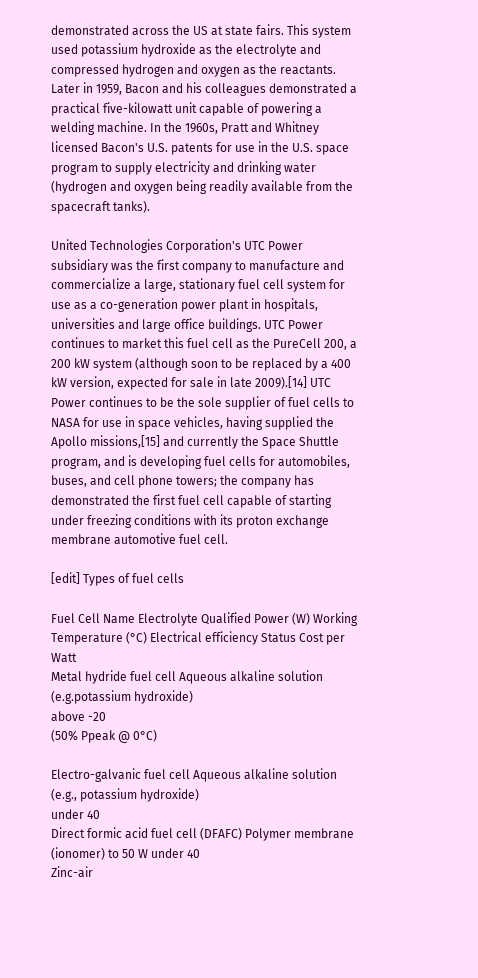demonstrated across the US at state fairs. This system used potassium hydroxide as the electrolyte and compressed hydrogen and oxygen as the reactants. Later in 1959, Bacon and his colleagues demonstrated a practical five-kilowatt unit capable of powering a welding machine. In the 1960s, Pratt and Whitney licensed Bacon's U.S. patents for use in the U.S. space program to supply electricity and drinking water (hydrogen and oxygen being readily available from the spacecraft tanks).

United Technologies Corporation's UTC Power subsidiary was the first company to manufacture and commercialize a large, stationary fuel cell system for use as a co-generation power plant in hospitals, universities and large office buildings. UTC Power continues to market this fuel cell as the PureCell 200, a 200 kW system (although soon to be replaced by a 400 kW version, expected for sale in late 2009).[14] UTC Power continues to be the sole supplier of fuel cells to NASA for use in space vehicles, having supplied the Apollo missions,[15] and currently the Space Shuttle program, and is developing fuel cells for automobiles, buses, and cell phone towers; the company has demonstrated the first fuel cell capable of starting under freezing conditions with its proton exchange membrane automotive fuel cell.

[edit] Types of fuel cells

Fuel Cell Name Electrolyte Qualified Power (W) Working Temperature (°C) Electrical efficiency Status Cost per Watt
Metal hydride fuel cell Aqueous alkaline solution (e.g.potassium hydroxide)
above -20
(50% Ppeak @ 0°C)

Electro-galvanic fuel cell Aqueous alkaline solution (e.g., potassium hydroxide)
under 40
Direct formic acid fuel cell (DFAFC) Polymer membrane (ionomer) to 50 W under 40
Zinc-air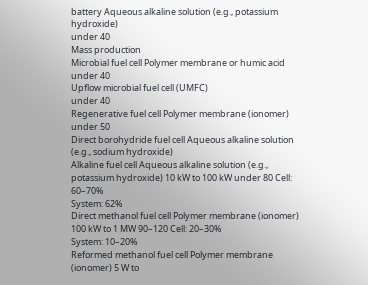battery Aqueous alkaline solution (e.g., potassium hydroxide)
under 40
Mass production
Microbial fuel cell Polymer membrane or humic acid
under 40
Upflow microbial fuel cell (UMFC)
under 40
Regenerative fuel cell Polymer membrane (ionomer)
under 50
Direct borohydride fuel cell Aqueous alkaline solution (e.g., sodium hydroxide)
Alkaline fuel cell Aqueous alkaline solution (e.g., potassium hydroxide) 10 kW to 100 kW under 80 Cell: 60–70%
System: 62%
Direct methanol fuel cell Polymer membrane (ionomer) 100 kW to 1 MW 90–120 Cell: 20–30%
System: 10–20%
Reformed methanol fuel cell Polymer membrane (ionomer) 5 W to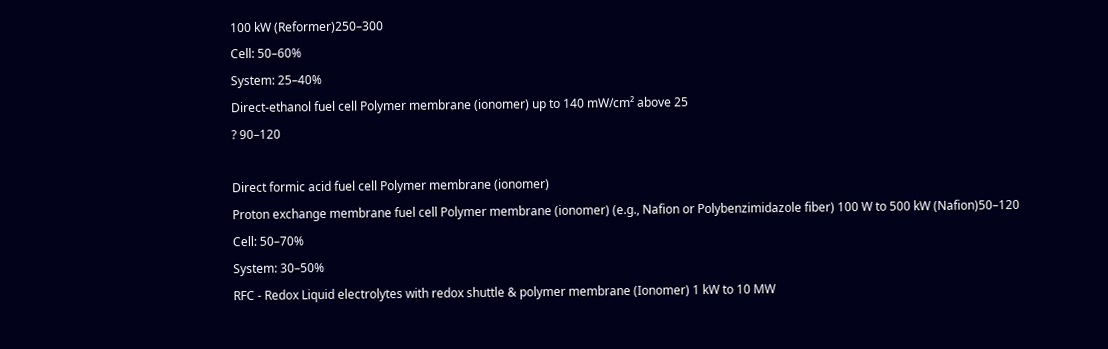100 kW (Reformer)250–300
Cell: 50–60%
System: 25–40%
Direct-ethanol fuel cell Polymer membrane (ionomer) up to 140 mW/cm² above 25
? 90–120

Direct formic acid fuel cell Polymer membrane (ionomer)
Proton exchange membrane fuel cell Polymer membrane (ionomer) (e.g., Nafion or Polybenzimidazole fiber) 100 W to 500 kW (Nafion)50–120
Cell: 50–70%
System: 30–50%
RFC - Redox Liquid electrolytes with redox shuttle & polymer membrane (Ionomer) 1 kW to 10 MW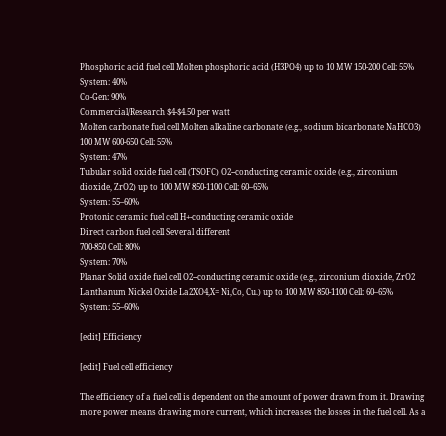Phosphoric acid fuel cell Molten phosphoric acid (H3PO4) up to 10 MW 150-200 Cell: 55%
System: 40%
Co-Gen: 90%
Commercial/Research $4-$4.50 per watt
Molten carbonate fuel cell Molten alkaline carbonate (e.g., sodium bicarbonate NaHCO3) 100 MW 600-650 Cell: 55%
System: 47%
Tubular solid oxide fuel cell (TSOFC) O2--conducting ceramic oxide (e.g., zirconium dioxide, ZrO2) up to 100 MW 850-1100 Cell: 60–65%
System: 55–60%
Protonic ceramic fuel cell H+-conducting ceramic oxide
Direct carbon fuel cell Several different
700-850 Cell: 80%
System: 70%
Planar Solid oxide fuel cell O2--conducting ceramic oxide (e.g., zirconium dioxide, ZrO2 Lanthanum Nickel Oxide La2XO4,X= Ni,Co, Cu.) up to 100 MW 850-1100 Cell: 60–65%
System: 55–60%

[edit] Efficiency

[edit] Fuel cell efficiency

The efficiency of a fuel cell is dependent on the amount of power drawn from it. Drawing more power means drawing more current, which increases the losses in the fuel cell. As a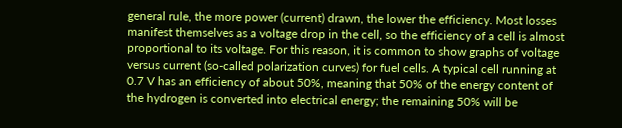general rule, the more power (current) drawn, the lower the efficiency. Most losses manifest themselves as a voltage drop in the cell, so the efficiency of a cell is almost proportional to its voltage. For this reason, it is common to show graphs of voltage versus current (so-called polarization curves) for fuel cells. A typical cell running at 0.7 V has an efficiency of about 50%, meaning that 50% of the energy content of the hydrogen is converted into electrical energy; the remaining 50% will be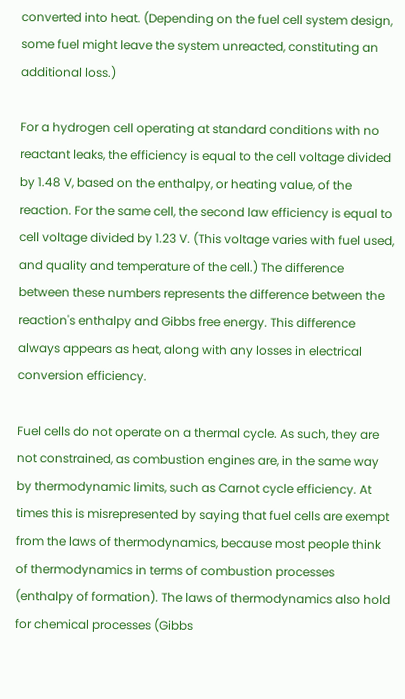converted into heat. (Depending on the fuel cell system design, some fuel might leave the system unreacted, constituting an additional loss.)

For a hydrogen cell operating at standard conditions with no reactant leaks, the efficiency is equal to the cell voltage divided by 1.48 V, based on the enthalpy, or heating value, of the reaction. For the same cell, the second law efficiency is equal to cell voltage divided by 1.23 V. (This voltage varies with fuel used, and quality and temperature of the cell.) The difference between these numbers represents the difference between the reaction's enthalpy and Gibbs free energy. This difference always appears as heat, along with any losses in electrical conversion efficiency.

Fuel cells do not operate on a thermal cycle. As such, they are not constrained, as combustion engines are, in the same way by thermodynamic limits, such as Carnot cycle efficiency. At times this is misrepresented by saying that fuel cells are exempt from the laws of thermodynamics, because most people think of thermodynamics in terms of combustion processes (enthalpy of formation). The laws of thermodynamics also hold for chemical processes (Gibbs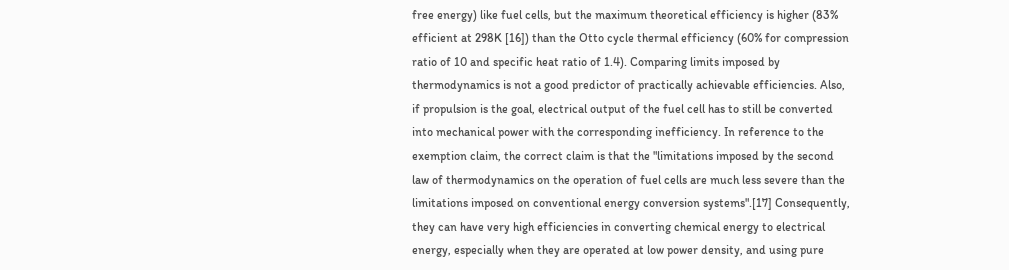free energy) like fuel cells, but the maximum theoretical efficiency is higher (83% efficient at 298K [16]) than the Otto cycle thermal efficiency (60% for compression ratio of 10 and specific heat ratio of 1.4). Comparing limits imposed by thermodynamics is not a good predictor of practically achievable efficiencies. Also, if propulsion is the goal, electrical output of the fuel cell has to still be converted into mechanical power with the corresponding inefficiency. In reference to the exemption claim, the correct claim is that the "limitations imposed by the second law of thermodynamics on the operation of fuel cells are much less severe than the limitations imposed on conventional energy conversion systems".[17] Consequently, they can have very high efficiencies in converting chemical energy to electrical energy, especially when they are operated at low power density, and using pure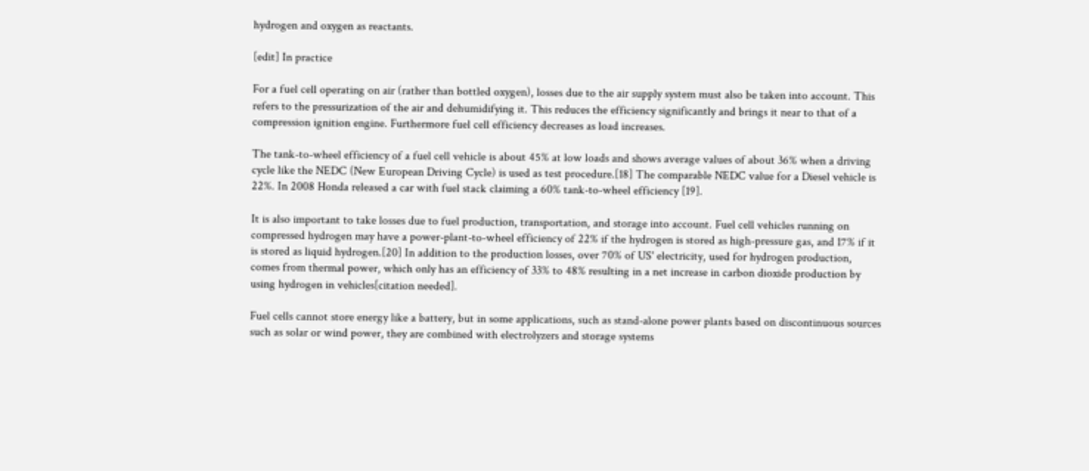hydrogen and oxygen as reactants.

[edit] In practice

For a fuel cell operating on air (rather than bottled oxygen), losses due to the air supply system must also be taken into account. This refers to the pressurization of the air and dehumidifying it. This reduces the efficiency significantly and brings it near to that of a compression ignition engine. Furthermore fuel cell efficiency decreases as load increases.

The tank-to-wheel efficiency of a fuel cell vehicle is about 45% at low loads and shows average values of about 36% when a driving cycle like the NEDC (New European Driving Cycle) is used as test procedure.[18] The comparable NEDC value for a Diesel vehicle is 22%. In 2008 Honda released a car with fuel stack claiming a 60% tank-to-wheel efficiency [19].

It is also important to take losses due to fuel production, transportation, and storage into account. Fuel cell vehicles running on compressed hydrogen may have a power-plant-to-wheel efficiency of 22% if the hydrogen is stored as high-pressure gas, and 17% if it is stored as liquid hydrogen.[20] In addition to the production losses, over 70% of US' electricity, used for hydrogen production, comes from thermal power, which only has an efficiency of 33% to 48% resulting in a net increase in carbon dioxide production by using hydrogen in vehicles[citation needed].

Fuel cells cannot store energy like a battery, but in some applications, such as stand-alone power plants based on discontinuous sources such as solar or wind power, they are combined with electrolyzers and storage systems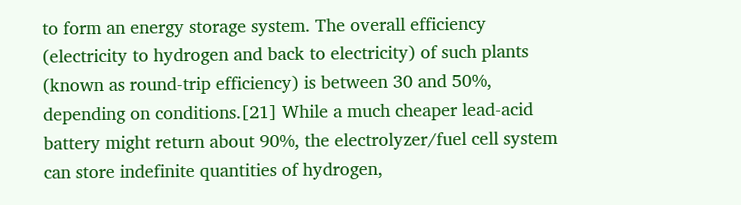to form an energy storage system. The overall efficiency (electricity to hydrogen and back to electricity) of such plants (known as round-trip efficiency) is between 30 and 50%, depending on conditions.[21] While a much cheaper lead-acid battery might return about 90%, the electrolyzer/fuel cell system can store indefinite quantities of hydrogen,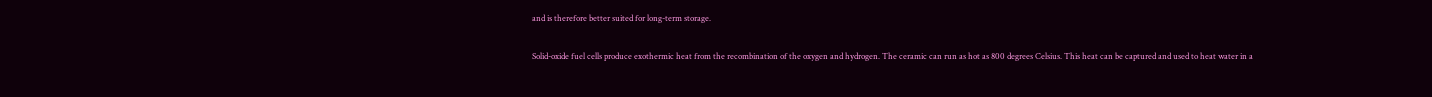and is therefore better suited for long-term storage.

Solid-oxide fuel cells produce exothermic heat from the recombination of the oxygen and hydrogen. The ceramic can run as hot as 800 degrees Celsius. This heat can be captured and used to heat water in a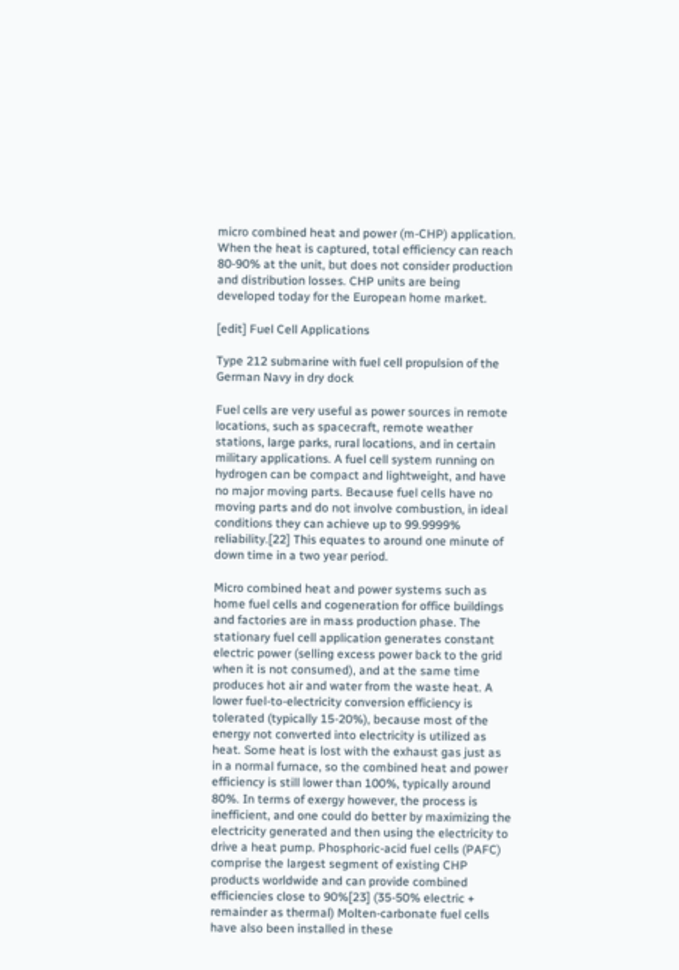micro combined heat and power (m-CHP) application. When the heat is captured, total efficiency can reach 80-90% at the unit, but does not consider production and distribution losses. CHP units are being developed today for the European home market.

[edit] Fuel Cell Applications

Type 212 submarine with fuel cell propulsion of the German Navy in dry dock

Fuel cells are very useful as power sources in remote locations, such as spacecraft, remote weather stations, large parks, rural locations, and in certain military applications. A fuel cell system running on hydrogen can be compact and lightweight, and have no major moving parts. Because fuel cells have no moving parts and do not involve combustion, in ideal conditions they can achieve up to 99.9999% reliability.[22] This equates to around one minute of down time in a two year period.

Micro combined heat and power systems such as home fuel cells and cogeneration for office buildings and factories are in mass production phase. The stationary fuel cell application generates constant electric power (selling excess power back to the grid when it is not consumed), and at the same time produces hot air and water from the waste heat. A lower fuel-to-electricity conversion efficiency is tolerated (typically 15-20%), because most of the energy not converted into electricity is utilized as heat. Some heat is lost with the exhaust gas just as in a normal furnace, so the combined heat and power efficiency is still lower than 100%, typically around 80%. In terms of exergy however, the process is inefficient, and one could do better by maximizing the electricity generated and then using the electricity to drive a heat pump. Phosphoric-acid fuel cells (PAFC) comprise the largest segment of existing CHP products worldwide and can provide combined efficiencies close to 90%[23] (35-50% electric + remainder as thermal) Molten-carbonate fuel cells have also been installed in these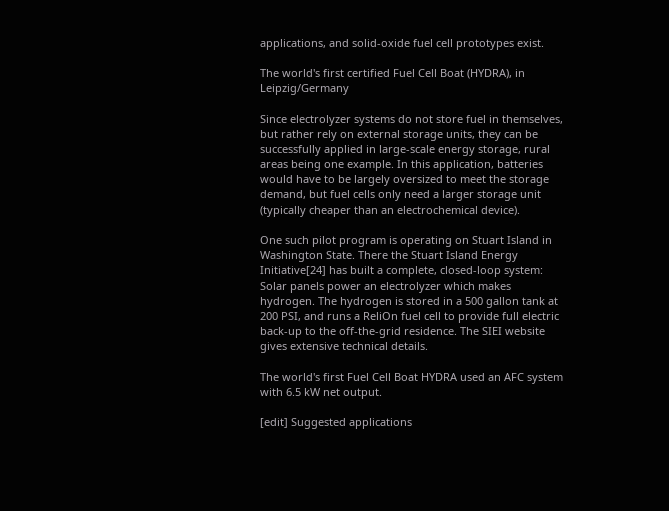applications, and solid-oxide fuel cell prototypes exist.

The world's first certified Fuel Cell Boat (HYDRA), in Leipzig/Germany

Since electrolyzer systems do not store fuel in themselves, but rather rely on external storage units, they can be successfully applied in large-scale energy storage, rural areas being one example. In this application, batteries would have to be largely oversized to meet the storage demand, but fuel cells only need a larger storage unit (typically cheaper than an electrochemical device).

One such pilot program is operating on Stuart Island in Washington State. There the Stuart Island Energy Initiative[24] has built a complete, closed-loop system: Solar panels power an electrolyzer which makes hydrogen. The hydrogen is stored in a 500 gallon tank at 200 PSI, and runs a ReliOn fuel cell to provide full electric back-up to the off-the-grid residence. The SIEI website gives extensive technical details.

The world's first Fuel Cell Boat HYDRA used an AFC system with 6.5 kW net output.

[edit] Suggested applications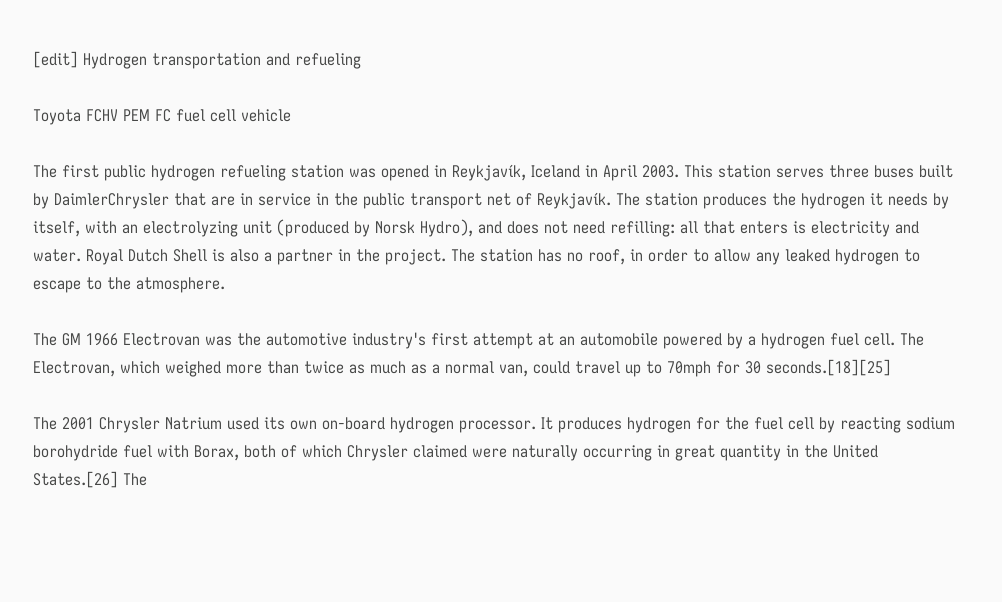[edit] Hydrogen transportation and refueling

Toyota FCHV PEM FC fuel cell vehicle

The first public hydrogen refueling station was opened in Reykjavík, Iceland in April 2003. This station serves three buses built by DaimlerChrysler that are in service in the public transport net of Reykjavík. The station produces the hydrogen it needs by itself, with an electrolyzing unit (produced by Norsk Hydro), and does not need refilling: all that enters is electricity and water. Royal Dutch Shell is also a partner in the project. The station has no roof, in order to allow any leaked hydrogen to escape to the atmosphere.

The GM 1966 Electrovan was the automotive industry's first attempt at an automobile powered by a hydrogen fuel cell. The Electrovan, which weighed more than twice as much as a normal van, could travel up to 70mph for 30 seconds.[18][25]

The 2001 Chrysler Natrium used its own on-board hydrogen processor. It produces hydrogen for the fuel cell by reacting sodium borohydride fuel with Borax, both of which Chrysler claimed were naturally occurring in great quantity in the United States.[26] The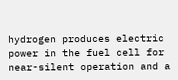hydrogen produces electric power in the fuel cell for near-silent operation and a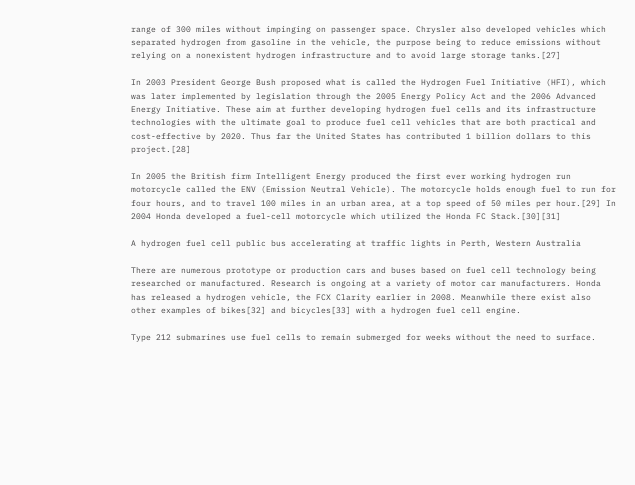range of 300 miles without impinging on passenger space. Chrysler also developed vehicles which separated hydrogen from gasoline in the vehicle, the purpose being to reduce emissions without relying on a nonexistent hydrogen infrastructure and to avoid large storage tanks.[27]

In 2003 President George Bush proposed what is called the Hydrogen Fuel Initiative (HFI), which was later implemented by legislation through the 2005 Energy Policy Act and the 2006 Advanced Energy Initiative. These aim at further developing hydrogen fuel cells and its infrastructure technologies with the ultimate goal to produce fuel cell vehicles that are both practical and cost-effective by 2020. Thus far the United States has contributed 1 billion dollars to this project.[28]

In 2005 the British firm Intelligent Energy produced the first ever working hydrogen run motorcycle called the ENV (Emission Neutral Vehicle). The motorcycle holds enough fuel to run for four hours, and to travel 100 miles in an urban area, at a top speed of 50 miles per hour.[29] In 2004 Honda developed a fuel-cell motorcycle which utilized the Honda FC Stack.[30][31]

A hydrogen fuel cell public bus accelerating at traffic lights in Perth, Western Australia

There are numerous prototype or production cars and buses based on fuel cell technology being researched or manufactured. Research is ongoing at a variety of motor car manufacturers. Honda has released a hydrogen vehicle, the FCX Clarity earlier in 2008. Meanwhile there exist also other examples of bikes[32] and bicycles[33] with a hydrogen fuel cell engine.

Type 212 submarines use fuel cells to remain submerged for weeks without the need to surface.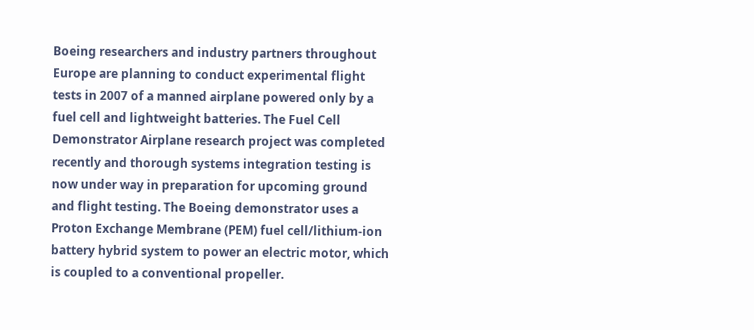Boeing researchers and industry partners throughout Europe are planning to conduct experimental flight tests in 2007 of a manned airplane powered only by a fuel cell and lightweight batteries. The Fuel Cell Demonstrator Airplane research project was completed recently and thorough systems integration testing is now under way in preparation for upcoming ground and flight testing. The Boeing demonstrator uses a Proton Exchange Membrane (PEM) fuel cell/lithium-ion battery hybrid system to power an electric motor, which is coupled to a conventional propeller.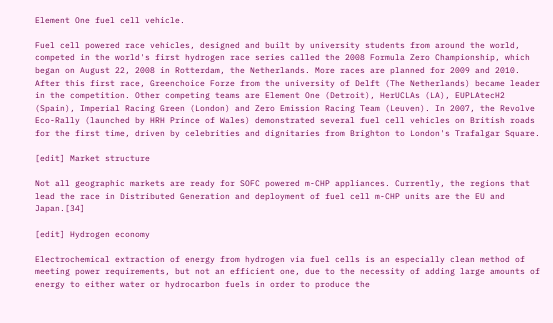Element One fuel cell vehicle.

Fuel cell powered race vehicles, designed and built by university students from around the world, competed in the world's first hydrogen race series called the 2008 Formula Zero Championship, which began on August 22, 2008 in Rotterdam, the Netherlands. More races are planned for 2009 and 2010. After this first race, Greenchoice Forze from the university of Delft (The Netherlands) became leader in the competition. Other competing teams are Element One (Detroit), HerUCLAs (LA), EUPLAtecH2 (Spain), Imperial Racing Green (London) and Zero Emission Racing Team (Leuven). In 2007, the Revolve Eco-Rally (launched by HRH Prince of Wales) demonstrated several fuel cell vehicles on British roads for the first time, driven by celebrities and dignitaries from Brighton to London's Trafalgar Square.

[edit] Market structure

Not all geographic markets are ready for SOFC powered m-CHP appliances. Currently, the regions that lead the race in Distributed Generation and deployment of fuel cell m-CHP units are the EU and Japan.[34]

[edit] Hydrogen economy

Electrochemical extraction of energy from hydrogen via fuel cells is an especially clean method of meeting power requirements, but not an efficient one, due to the necessity of adding large amounts of energy to either water or hydrocarbon fuels in order to produce the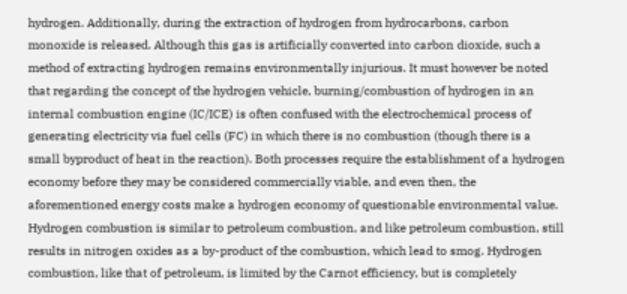hydrogen. Additionally, during the extraction of hydrogen from hydrocarbons, carbon monoxide is released. Although this gas is artificially converted into carbon dioxide, such a method of extracting hydrogen remains environmentally injurious. It must however be noted that regarding the concept of the hydrogen vehicle, burning/combustion of hydrogen in an internal combustion engine (IC/ICE) is often confused with the electrochemical process of generating electricity via fuel cells (FC) in which there is no combustion (though there is a small byproduct of heat in the reaction). Both processes require the establishment of a hydrogen economy before they may be considered commercially viable, and even then, the aforementioned energy costs make a hydrogen economy of questionable environmental value. Hydrogen combustion is similar to petroleum combustion, and like petroleum combustion, still results in nitrogen oxides as a by-product of the combustion, which lead to smog. Hydrogen combustion, like that of petroleum, is limited by the Carnot efficiency, but is completely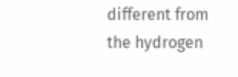different from the hydrogen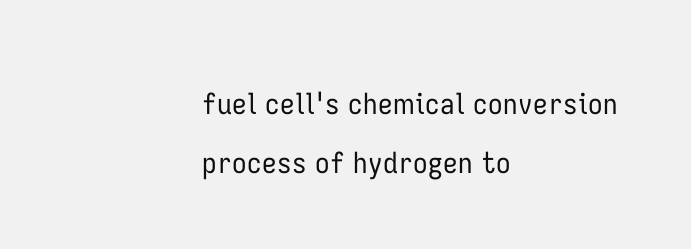fuel cell's chemical conversion process of hydrogen to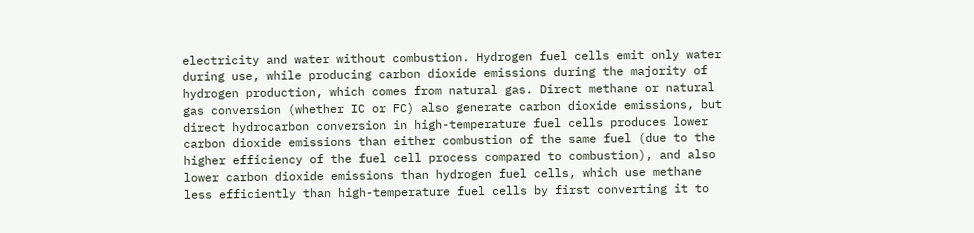electricity and water without combustion. Hydrogen fuel cells emit only water during use, while producing carbon dioxide emissions during the majority of hydrogen production, which comes from natural gas. Direct methane or natural gas conversion (whether IC or FC) also generate carbon dioxide emissions, but direct hydrocarbon conversion in high-temperature fuel cells produces lower carbon dioxide emissions than either combustion of the same fuel (due to the higher efficiency of the fuel cell process compared to combustion), and also lower carbon dioxide emissions than hydrogen fuel cells, which use methane less efficiently than high-temperature fuel cells by first converting it to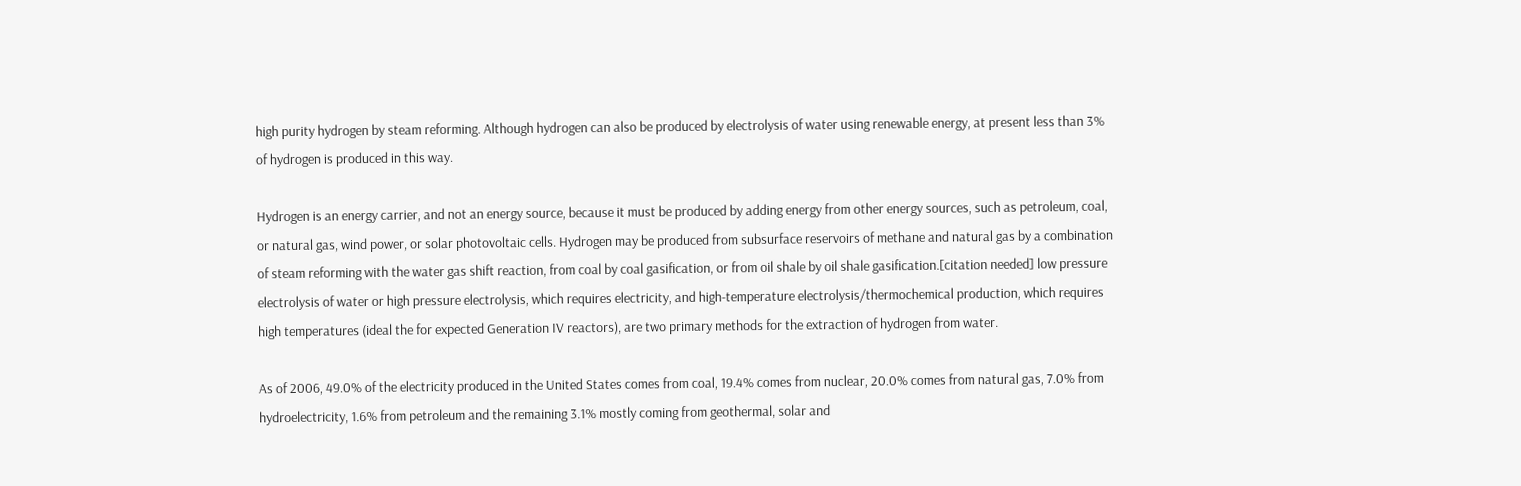high purity hydrogen by steam reforming. Although hydrogen can also be produced by electrolysis of water using renewable energy, at present less than 3% of hydrogen is produced in this way.

Hydrogen is an energy carrier, and not an energy source, because it must be produced by adding energy from other energy sources, such as petroleum, coal, or natural gas, wind power, or solar photovoltaic cells. Hydrogen may be produced from subsurface reservoirs of methane and natural gas by a combination of steam reforming with the water gas shift reaction, from coal by coal gasification, or from oil shale by oil shale gasification.[citation needed] low pressure electrolysis of water or high pressure electrolysis, which requires electricity, and high-temperature electrolysis/thermochemical production, which requires high temperatures (ideal the for expected Generation IV reactors), are two primary methods for the extraction of hydrogen from water.

As of 2006, 49.0% of the electricity produced in the United States comes from coal, 19.4% comes from nuclear, 20.0% comes from natural gas, 7.0% from hydroelectricity, 1.6% from petroleum and the remaining 3.1% mostly coming from geothermal, solar and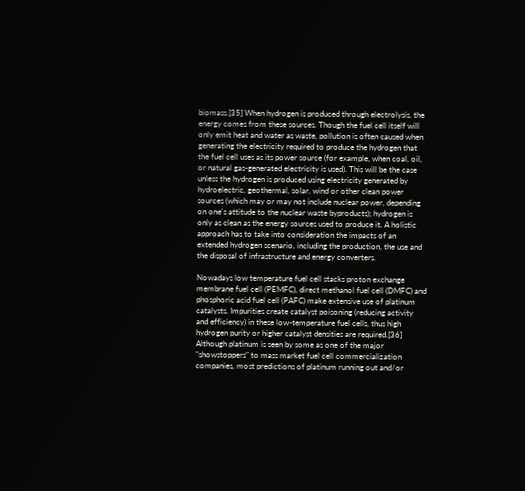biomass.[35] When hydrogen is produced through electrolysis, the energy comes from these sources. Though the fuel cell itself will only emit heat and water as waste, pollution is often caused when generating the electricity required to produce the hydrogen that the fuel cell uses as its power source (for example, when coal, oil, or natural gas-generated electricity is used). This will be the case unless the hydrogen is produced using electricity generated by hydroelectric, geothermal, solar, wind or other clean power sources (which may or may not include nuclear power, depending on one's attitude to the nuclear waste byproducts); hydrogen is only as clean as the energy sources used to produce it. A holistic approach has to take into consideration the impacts of an extended hydrogen scenario, including the production, the use and the disposal of infrastructure and energy converters.

Nowadays low temperature fuel cell stacks proton exchange membrane fuel cell (PEMFC), direct methanol fuel cell (DMFC) and phosphoric acid fuel cell (PAFC) make extensive use of platinum catalysts. Impurities create catalyst poisoning (reducing activity and efficiency) in these low-temperature fuel cells, thus high hydrogen purity or higher catalyst densities are required.[36] Although platinum is seen by some as one of the major "showstoppers" to mass market fuel cell commercialization companies, most predictions of platinum running out and/or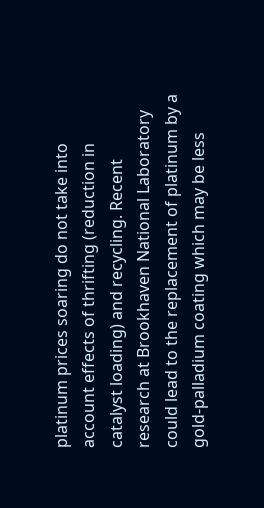platinum prices soaring do not take into account effects of thrifting (reduction in catalyst loading) and recycling. Recent research at Brookhaven National Laboratory could lead to the replacement of platinum by a gold-palladium coating which may be less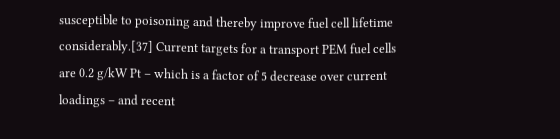susceptible to poisoning and thereby improve fuel cell lifetime considerably.[37] Current targets for a transport PEM fuel cells are 0.2 g/kW Pt – which is a factor of 5 decrease over current loadings – and recent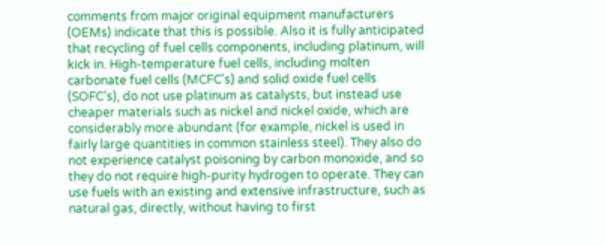comments from major original equipment manufacturers (OEMs) indicate that this is possible. Also it is fully anticipated that recycling of fuel cells components, including platinum, will kick in. High-temperature fuel cells, including molten carbonate fuel cells (MCFC's) and solid oxide fuel cells (SOFC's), do not use platinum as catalysts, but instead use cheaper materials such as nickel and nickel oxide, which are considerably more abundant (for example, nickel is used in fairly large quantities in common stainless steel). They also do not experience catalyst poisoning by carbon monoxide, and so they do not require high-purity hydrogen to operate. They can use fuels with an existing and extensive infrastructure, such as natural gas, directly, without having to first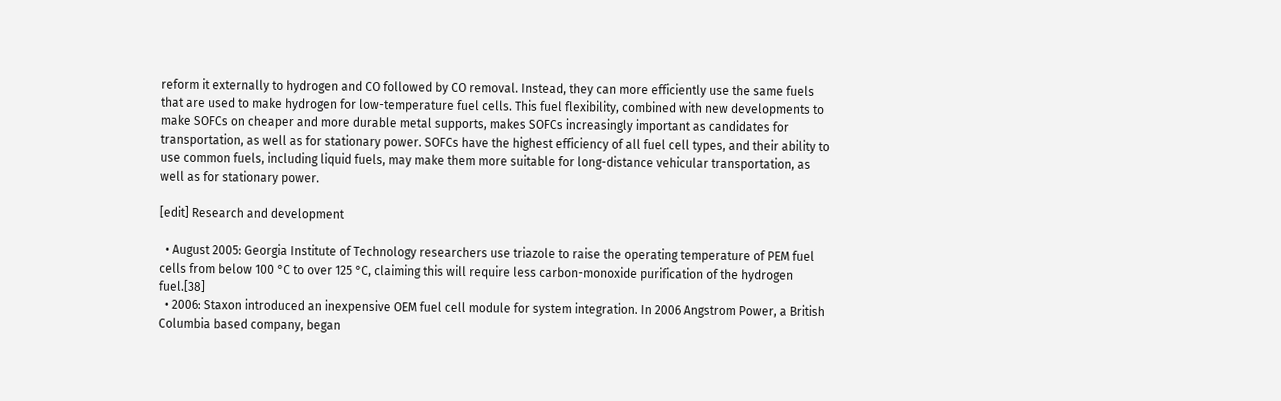reform it externally to hydrogen and CO followed by CO removal. Instead, they can more efficiently use the same fuels that are used to make hydrogen for low-temperature fuel cells. This fuel flexibility, combined with new developments to make SOFCs on cheaper and more durable metal supports, makes SOFCs increasingly important as candidates for transportation, as well as for stationary power. SOFCs have the highest efficiency of all fuel cell types, and their ability to use common fuels, including liquid fuels, may make them more suitable for long-distance vehicular transportation, as well as for stationary power.

[edit] Research and development

  • August 2005: Georgia Institute of Technology researchers use triazole to raise the operating temperature of PEM fuel cells from below 100 °C to over 125 °C, claiming this will require less carbon-monoxide purification of the hydrogen fuel.[38]
  • 2006: Staxon introduced an inexpensive OEM fuel cell module for system integration. In 2006 Angstrom Power, a British Columbia based company, began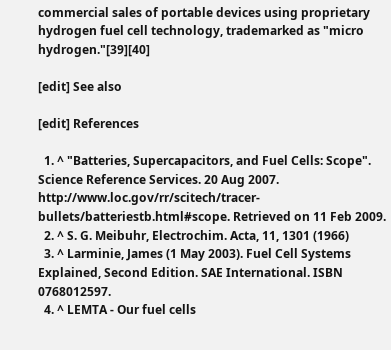commercial sales of portable devices using proprietary hydrogen fuel cell technology, trademarked as "micro hydrogen."[39][40]

[edit] See also

[edit] References

  1. ^ "Batteries, Supercapacitors, and Fuel Cells: Scope". Science Reference Services. 20 Aug 2007. http://www.loc.gov/rr/scitech/tracer-bullets/batteriestb.html#scope. Retrieved on 11 Feb 2009.
  2. ^ S. G. Meibuhr, Electrochim. Acta, 11, 1301 (1966)
  3. ^ Larminie, James (1 May 2003). Fuel Cell Systems Explained, Second Edition. SAE International. ISBN 0768012597.
  4. ^ LEMTA - Our fuel cells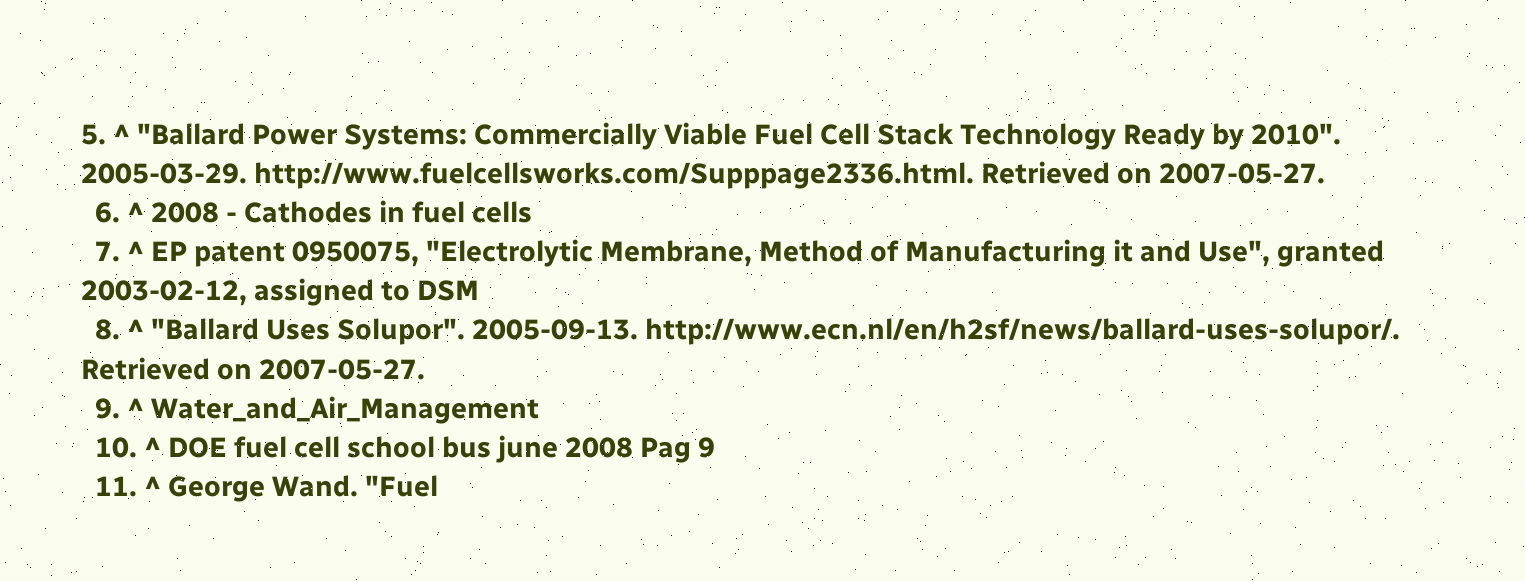5. ^ "Ballard Power Systems: Commercially Viable Fuel Cell Stack Technology Ready by 2010". 2005-03-29. http://www.fuelcellsworks.com/Supppage2336.html. Retrieved on 2007-05-27.
  6. ^ 2008 - Cathodes in fuel cells
  7. ^ EP patent 0950075, "Electrolytic Membrane, Method of Manufacturing it and Use", granted 2003-02-12, assigned to DSM
  8. ^ "Ballard Uses Solupor". 2005-09-13. http://www.ecn.nl/en/h2sf/news/ballard-uses-solupor/. Retrieved on 2007-05-27.
  9. ^ Water_and_Air_Management
  10. ^ DOE fuel cell school bus june 2008 Pag 9
  11. ^ George Wand. "Fuel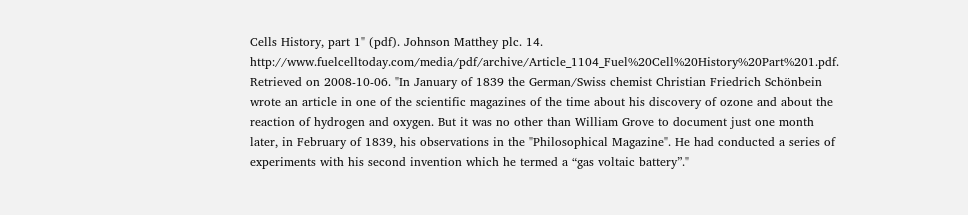Cells History, part 1" (pdf). Johnson Matthey plc. 14. http://www.fuelcelltoday.com/media/pdf/archive/Article_1104_Fuel%20Cell%20History%20Part%201.pdf. Retrieved on 2008-10-06. "In January of 1839 the German/Swiss chemist Christian Friedrich Schönbein wrote an article in one of the scientific magazines of the time about his discovery of ozone and about the reaction of hydrogen and oxygen. But it was no other than William Grove to document just one month later, in February of 1839, his observations in the "Philosophical Magazine". He had conducted a series of experiments with his second invention which he termed a “gas voltaic battery”."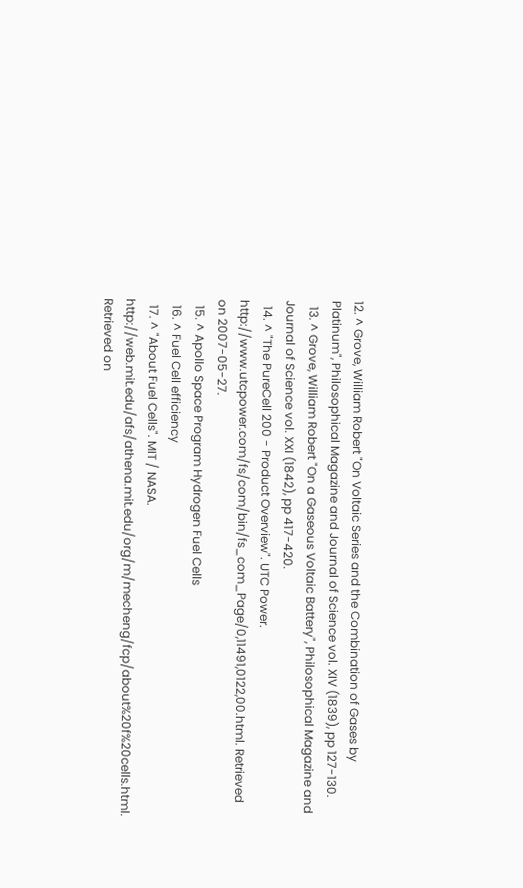12. ^ Grove, William Robert "On Voltaic Series and the Combination of Gases by Platinum", Philosophical Magazine and Journal of Science vol. XIV (1839), pp 127-130.
  13. ^ Grove, William Robert "On a Gaseous Voltaic Battery", Philosophical Magazine and Journal of Science vol. XXI (1842), pp 417-420.
  14. ^ "The PureCell 200 - Product Overview". UTC Power. http://www.utcpower.com/fs/com/bin/fs_com_Page/0,11491,0122,00.html. Retrieved on 2007-05-27.
  15. ^ Apollo Space Program Hydrogen Fuel Cells
  16. ^ Fuel Cell efficiency
  17. ^ "About Fuel Cells". MIT / NASA. http://web.mit.edu/afs/athena.mit.edu/org/m/mecheng/fcp/about%20f%20cells.html. Retrieved on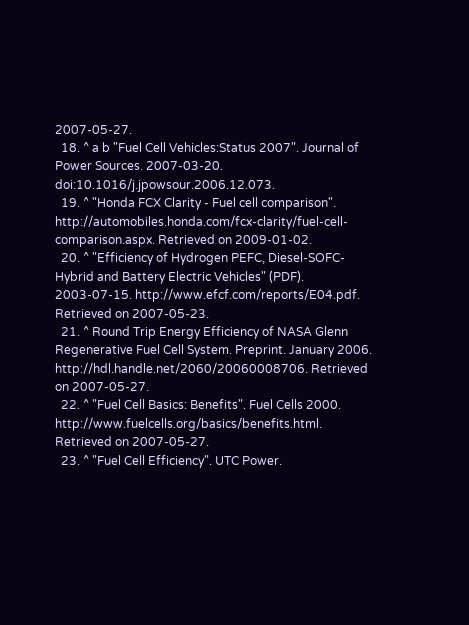2007-05-27.
  18. ^ a b "Fuel Cell Vehicles:Status 2007". Journal of Power Sources. 2007-03-20. doi:10.1016/j.jpowsour.2006.12.073.
  19. ^ "Honda FCX Clarity - Fuel cell comparison". http://automobiles.honda.com/fcx-clarity/fuel-cell-comparison.aspx. Retrieved on 2009-01-02.
  20. ^ "Efficiency of Hydrogen PEFC, Diesel-SOFC-Hybrid and Battery Electric Vehicles" (PDF). 2003-07-15. http://www.efcf.com/reports/E04.pdf. Retrieved on 2007-05-23.
  21. ^ Round Trip Energy Efficiency of NASA Glenn Regenerative Fuel Cell System. Preprint. January 2006. http://hdl.handle.net/2060/20060008706. Retrieved on 2007-05-27.
  22. ^ "Fuel Cell Basics: Benefits". Fuel Cells 2000. http://www.fuelcells.org/basics/benefits.html. Retrieved on 2007-05-27.
  23. ^ "Fuel Cell Efficiency". UTC Power.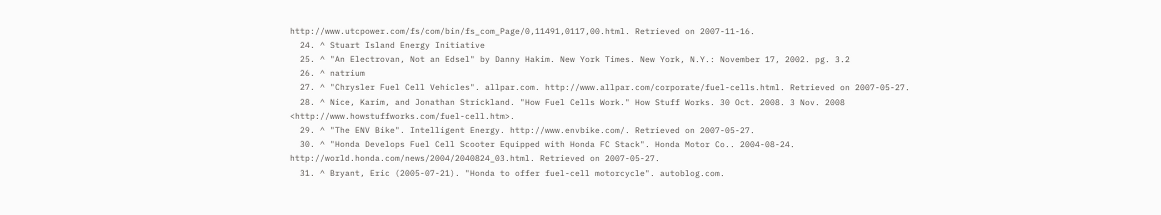http://www.utcpower.com/fs/com/bin/fs_com_Page/0,11491,0117,00.html. Retrieved on 2007-11-16.
  24. ^ Stuart Island Energy Initiative
  25. ^ "An Electrovan, Not an Edsel" by Danny Hakim. New York Times. New York, N.Y.: November 17, 2002. pg. 3.2
  26. ^ natrium
  27. ^ "Chrysler Fuel Cell Vehicles". allpar.com. http://www.allpar.com/corporate/fuel-cells.html. Retrieved on 2007-05-27.
  28. ^ Nice, Karim, and Jonathan Strickland. "How Fuel Cells Work." How Stuff Works. 30 Oct. 2008. 3 Nov. 2008 <http://www.howstuffworks.com/fuel-cell.htm>.
  29. ^ "The ENV Bike". Intelligent Energy. http://www.envbike.com/. Retrieved on 2007-05-27.
  30. ^ "Honda Develops Fuel Cell Scooter Equipped with Honda FC Stack". Honda Motor Co.. 2004-08-24. http://world.honda.com/news/2004/2040824_03.html. Retrieved on 2007-05-27.
  31. ^ Bryant, Eric (2005-07-21). "Honda to offer fuel-cell motorcycle". autoblog.com.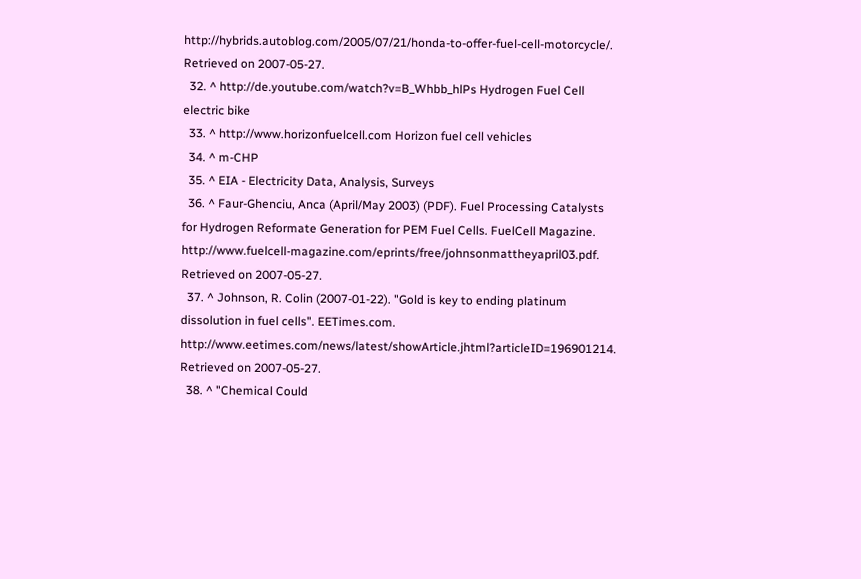http://hybrids.autoblog.com/2005/07/21/honda-to-offer-fuel-cell-motorcycle/. Retrieved on 2007-05-27.
  32. ^ http://de.youtube.com/watch?v=B_Whbb_hlPs Hydrogen Fuel Cell electric bike
  33. ^ http://www.horizonfuelcell.com Horizon fuel cell vehicles
  34. ^ m-CHP
  35. ^ EIA - Electricity Data, Analysis, Surveys
  36. ^ Faur-Ghenciu, Anca (April/May 2003) (PDF). Fuel Processing Catalysts for Hydrogen Reformate Generation for PEM Fuel Cells. FuelCell Magazine. http://www.fuelcell-magazine.com/eprints/free/johnsonmattheyapril03.pdf. Retrieved on 2007-05-27.
  37. ^ Johnson, R. Colin (2007-01-22). "Gold is key to ending platinum dissolution in fuel cells". EETimes.com. http://www.eetimes.com/news/latest/showArticle.jhtml?articleID=196901214. Retrieved on 2007-05-27.
  38. ^ "Chemical Could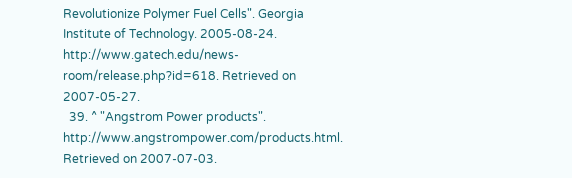Revolutionize Polymer Fuel Cells". Georgia Institute of Technology. 2005-08-24. http://www.gatech.edu/news-room/release.php?id=618. Retrieved on 2007-05-27.
  39. ^ "Angstrom Power products". http://www.angstrompower.com/products.html. Retrieved on 2007-07-03.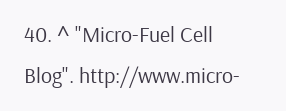40. ^ "Micro-Fuel Cell Blog". http://www.micro-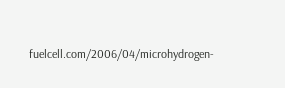fuelcell.com/2006/04/microhydrogen-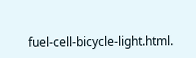fuel-cell-bicycle-light.html.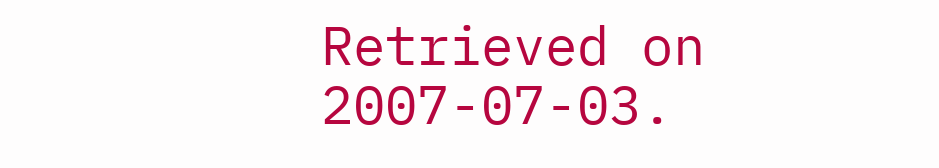Retrieved on 2007-07-03.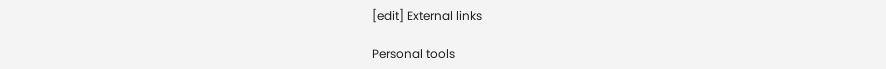[edit] External links

Personal tools